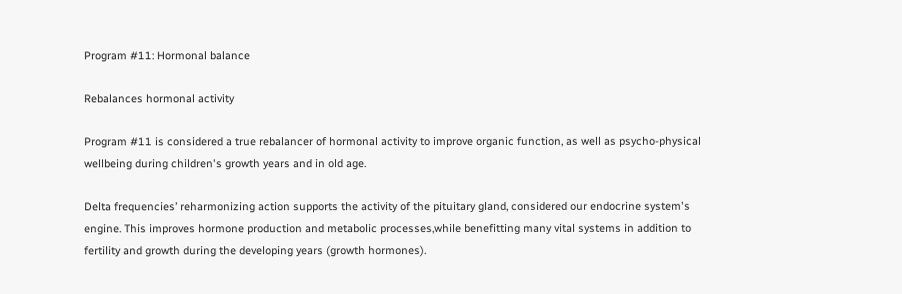Program #11: Hormonal balance

Rebalances hormonal activity

Program #11 is considered a true rebalancer of hormonal activity to improve organic function, as well as psycho-physical wellbeing during children's growth years and in old age.

Delta frequencies’ reharmonizing action supports the activity of the pituitary gland, considered our endocrine system's engine. This improves hormone production and metabolic processes,while benefitting many vital systems in addition to fertility and growth during the developing years (growth hormones).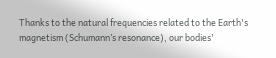Thanks to the natural frequencies related to the Earth's magnetism (Schumann’s resonance), our bodies'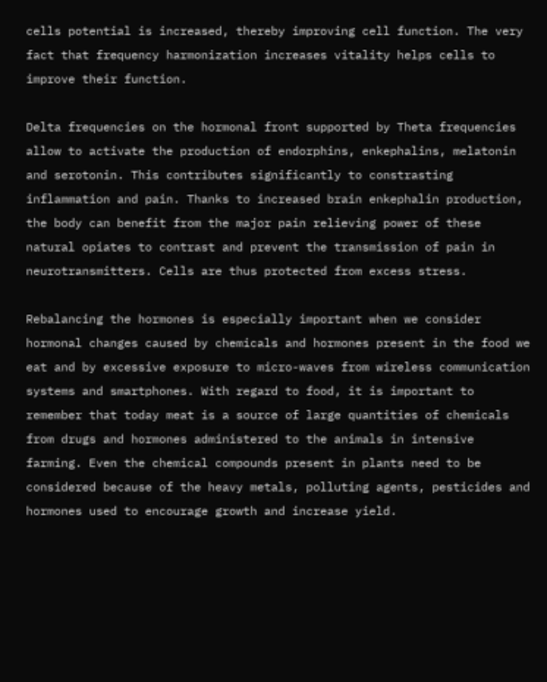cells potential is increased, thereby improving cell function. The very fact that frequency harmonization increases vitality helps cells to improve their function.

Delta frequencies on the hormonal front supported by Theta frequencies allow to activate the production of endorphins, enkephalins, melatonin and serotonin. This contributes significantly to constrasting inflammation and pain. Thanks to increased brain enkephalin production, the body can benefit from the major pain relieving power of these natural opiates to contrast and prevent the transmission of pain in neurotransmitters. Cells are thus protected from excess stress.

Rebalancing the hormones is especially important when we consider hormonal changes caused by chemicals and hormones present in the food we eat and by excessive exposure to micro-waves from wireless communication systems and smartphones. With regard to food, it is important to remember that today meat is a source of large quantities of chemicals from drugs and hormones administered to the animals in intensive farming. Even the chemical compounds present in plants need to be considered because of the heavy metals, polluting agents, pesticides and hormones used to encourage growth and increase yield.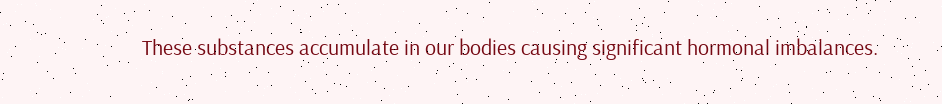These substances accumulate in our bodies causing significant hormonal imbalances.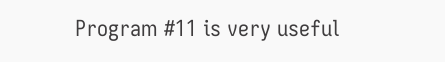Program #11 is very useful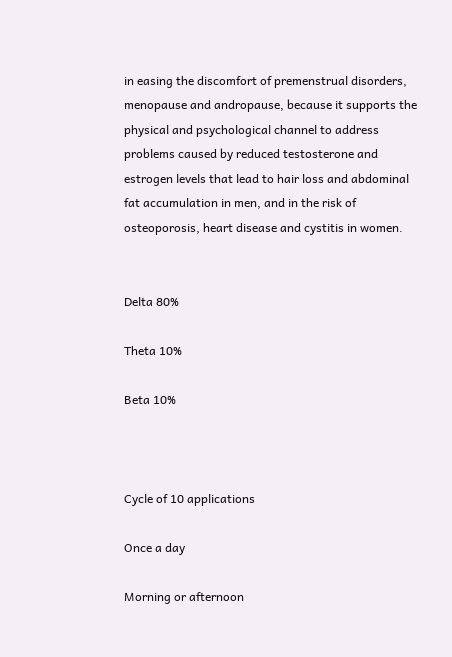in easing the discomfort of premenstrual disorders, menopause and andropause, because it supports the physical and psychological channel to address problems caused by reduced testosterone and estrogen levels that lead to hair loss and abdominal fat accumulation in men, and in the risk of osteoporosis, heart disease and cystitis in women.


Delta 80%

Theta 10%

Beta 10%



Cycle of 10 applications

Once a day

Morning or afternoon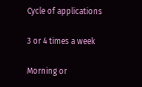Cycle of applications

3 or 4 times a week

Morning or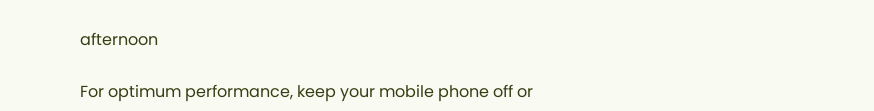afternoon

For optimum performance, keep your mobile phone off or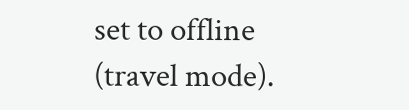set to offline (travel mode).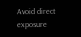Avoid direct exposure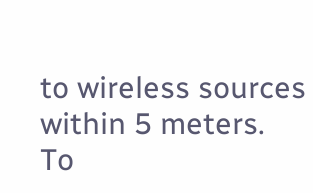to wireless sources within 5 meters.
To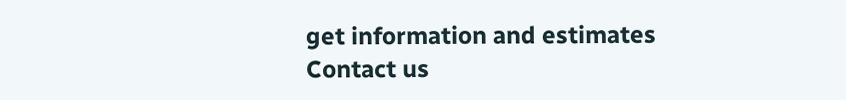get information and estimates Contact us